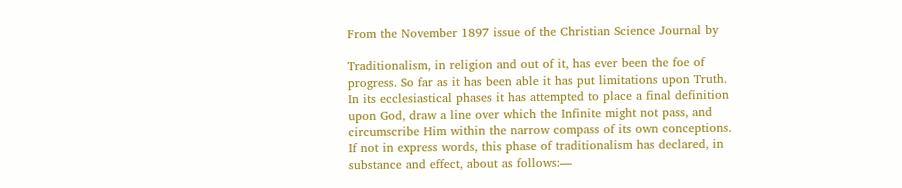From the November 1897 issue of the Christian Science Journal by

Traditionalism, in religion and out of it, has ever been the foe of progress. So far as it has been able it has put limitations upon Truth. In its ecclesiastical phases it has attempted to place a final definition upon God, draw a line over which the Infinite might not pass, and circumscribe Him within the narrow compass of its own conceptions. If not in express words, this phase of traditionalism has declared, in substance and effect, about as follows:—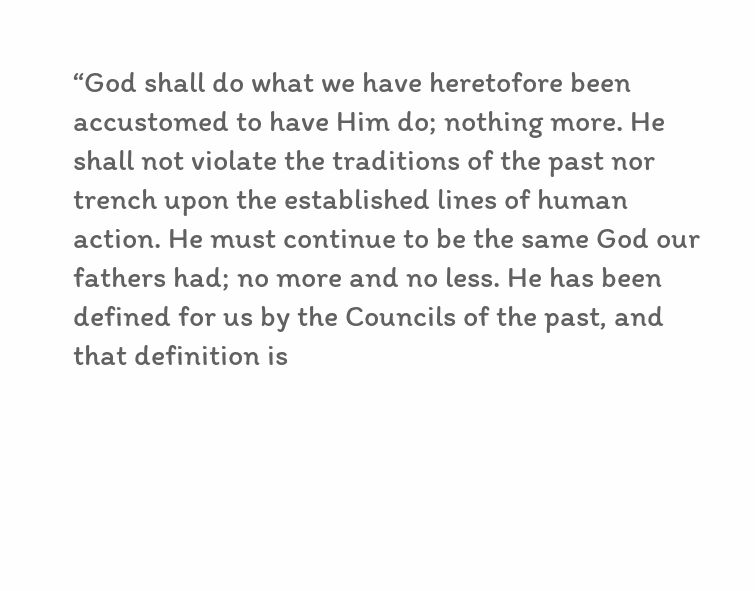“God shall do what we have heretofore been accustomed to have Him do; nothing more. He shall not violate the traditions of the past nor trench upon the established lines of human action. He must continue to be the same God our fathers had; no more and no less. He has been defined for us by the Councils of the past, and that definition is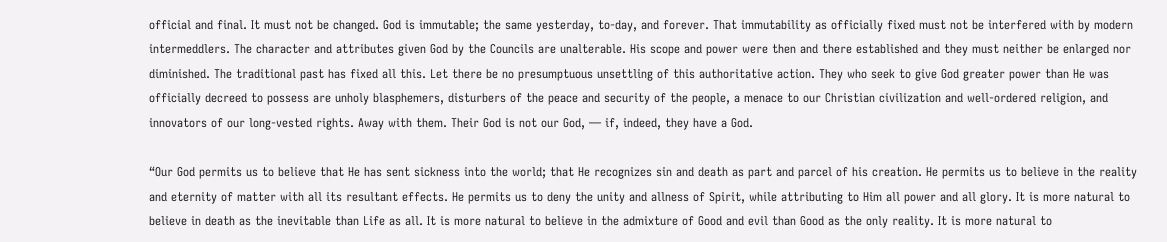official and final. It must not be changed. God is immutable; the same yesterday, to-day, and forever. That immutability as officially fixed must not be interfered with by modern intermeddlers. The character and attributes given God by the Councils are unalterable. His scope and power were then and there established and they must neither be enlarged nor diminished. The traditional past has fixed all this. Let there be no presumptuous unsettling of this authoritative action. They who seek to give God greater power than He was officially decreed to possess are unholy blasphemers, disturbers of the peace and security of the people, a menace to our Christian civilization and well-ordered religion, and innovators of our long-vested rights. Away with them. Their God is not our God, — if, indeed, they have a God.

“Our God permits us to believe that He has sent sickness into the world; that He recognizes sin and death as part and parcel of his creation. He permits us to believe in the reality and eternity of matter with all its resultant effects. He permits us to deny the unity and allness of Spirit, while attributing to Him all power and all glory. It is more natural to believe in death as the inevitable than Life as all. It is more natural to believe in the admixture of Good and evil than Good as the only reality. It is more natural to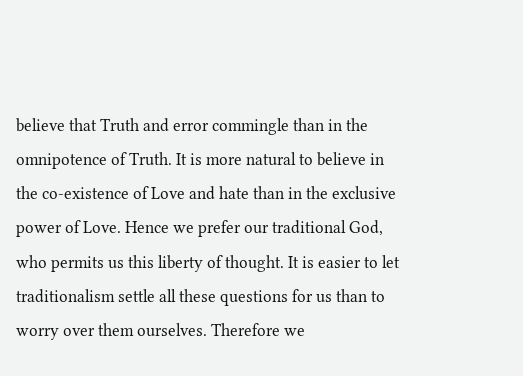believe that Truth and error commingle than in the omnipotence of Truth. It is more natural to believe in the co-existence of Love and hate than in the exclusive power of Love. Hence we prefer our traditional God, who permits us this liberty of thought. It is easier to let traditionalism settle all these questions for us than to worry over them ourselves. Therefore we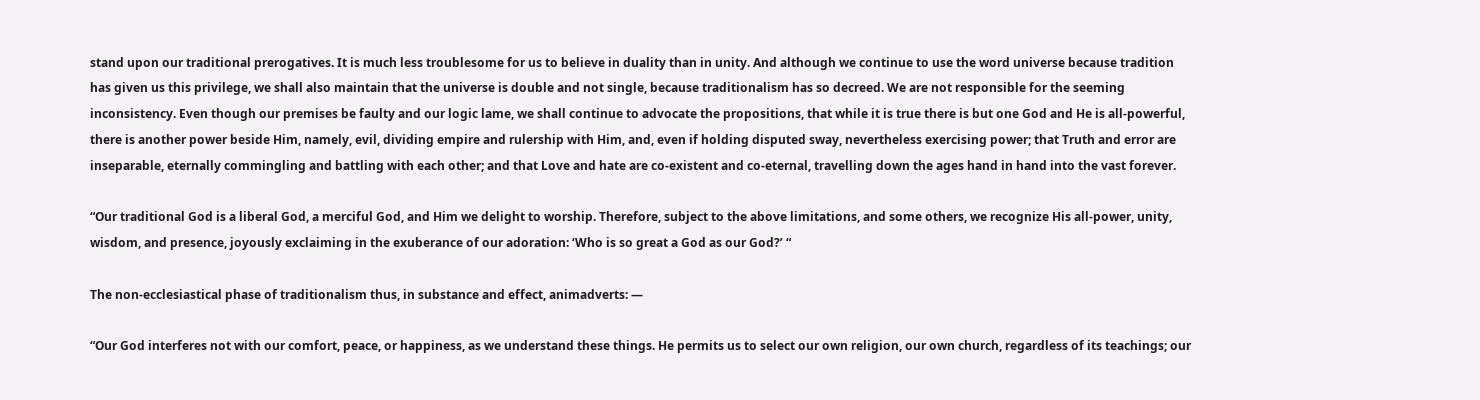stand upon our traditional prerogatives. It is much less troublesome for us to believe in duality than in unity. And although we continue to use the word universe because tradition has given us this privilege, we shall also maintain that the universe is double and not single, because traditionalism has so decreed. We are not responsible for the seeming inconsistency. Even though our premises be faulty and our logic lame, we shall continue to advocate the propositions, that while it is true there is but one God and He is all-powerful, there is another power beside Him, namely, evil, dividing empire and rulership with Him, and, even if holding disputed sway, nevertheless exercising power; that Truth and error are inseparable, eternally commingling and battling with each other; and that Love and hate are co-existent and co-eternal, travelling down the ages hand in hand into the vast forever.

“Our traditional God is a liberal God, a merciful God, and Him we delight to worship. Therefore, subject to the above limitations, and some others, we recognize His all-power, unity, wisdom, and presence, joyously exclaiming in the exuberance of our adoration: ‘Who is so great a God as our God?’ “

The non-ecclesiastical phase of traditionalism thus, in substance and effect, animadverts: —

“Our God interferes not with our comfort, peace, or happiness, as we understand these things. He permits us to select our own religion, our own church, regardless of its teachings; our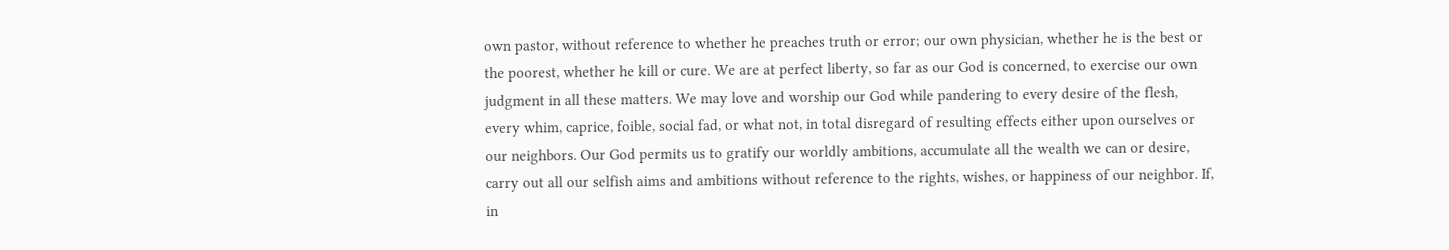own pastor, without reference to whether he preaches truth or error; our own physician, whether he is the best or the poorest, whether he kill or cure. We are at perfect liberty, so far as our God is concerned, to exercise our own judgment in all these matters. We may love and worship our God while pandering to every desire of the flesh, every whim, caprice, foible, social fad, or what not, in total disregard of resulting effects either upon ourselves or our neighbors. Our God permits us to gratify our worldly ambitions, accumulate all the wealth we can or desire, carry out all our selfish aims and ambitions without reference to the rights, wishes, or happiness of our neighbor. If, in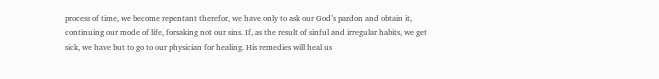process of time, we become repentant therefor, we have only to ask our God’s pardon and obtain it, continuing our mode of life, forsaking not our sins. If, as the result of sinful and irregular habits, we get sick, we have but to go to our physician for healing. His remedies will heal us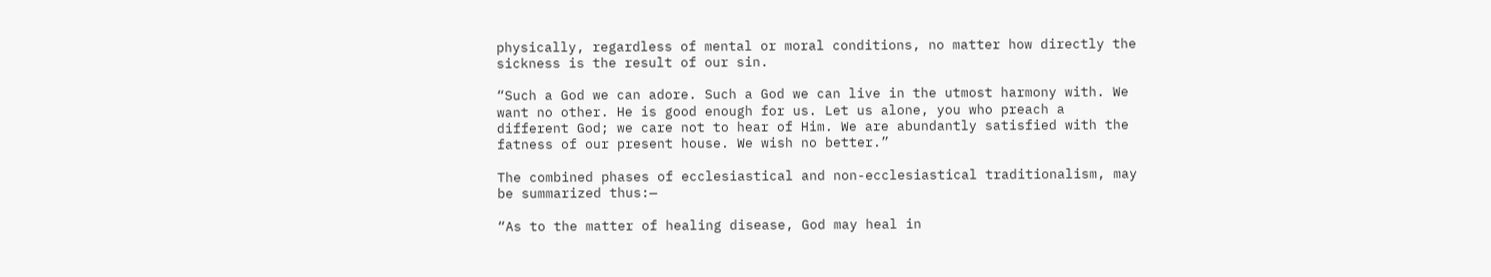physically, regardless of mental or moral conditions, no matter how directly the sickness is the result of our sin.

“Such a God we can adore. Such a God we can live in the utmost harmony with. We want no other. He is good enough for us. Let us alone, you who preach a different God; we care not to hear of Him. We are abundantly satisfied with the fatness of our present house. We wish no better.”

The combined phases of ecclesiastical and non-ecclesiastical traditionalism, may be summarized thus:—

“As to the matter of healing disease, God may heal in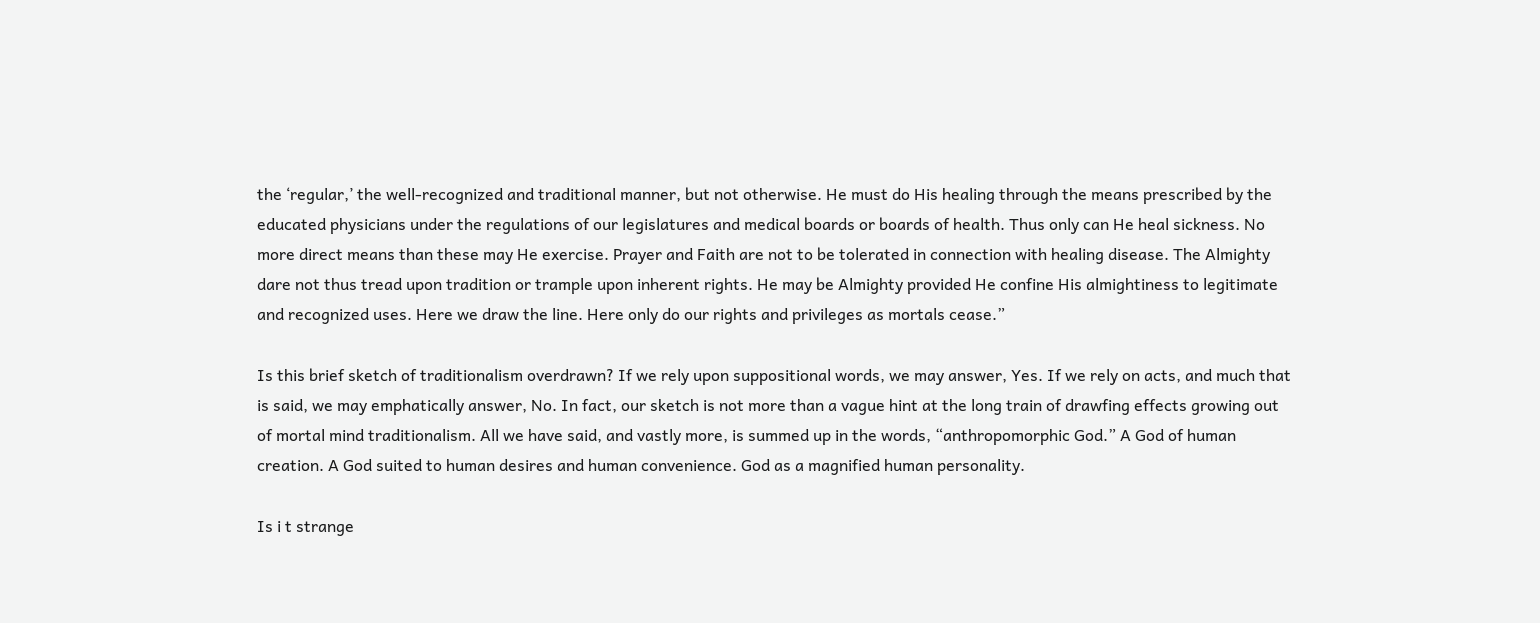the ‘regular,’ the well-recognized and traditional manner, but not otherwise. He must do His healing through the means prescribed by the educated physicians under the regulations of our legislatures and medical boards or boards of health. Thus only can He heal sickness. No more direct means than these may He exercise. Prayer and Faith are not to be tolerated in connection with healing disease. The Almighty dare not thus tread upon tradition or trample upon inherent rights. He may be Almighty provided He confine His almightiness to legitimate and recognized uses. Here we draw the line. Here only do our rights and privileges as mortals cease.”

Is this brief sketch of traditionalism overdrawn? If we rely upon suppositional words, we may answer, Yes. If we rely on acts, and much that is said, we may emphatically answer, No. In fact, our sketch is not more than a vague hint at the long train of drawfing effects growing out of mortal mind traditionalism. All we have said, and vastly more, is summed up in the words, “anthropomorphic God.” A God of human creation. A God suited to human desires and human convenience. God as a magnified human personality.

Is i t strange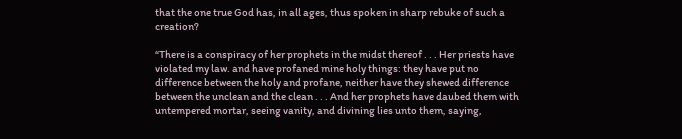that the one true God has, in all ages, thus spoken in sharp rebuke of such a creation?

“There is a conspiracy of her prophets in the midst thereof . . . Her priests have violated my law. and have profaned mine holy things: they have put no difference between the holy and profane, neither have they shewed difference between the unclean and the clean . . . And her prophets have daubed them with untempered mortar, seeing vanity, and divining lies unto them, saying,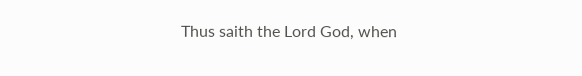Thus saith the Lord God, when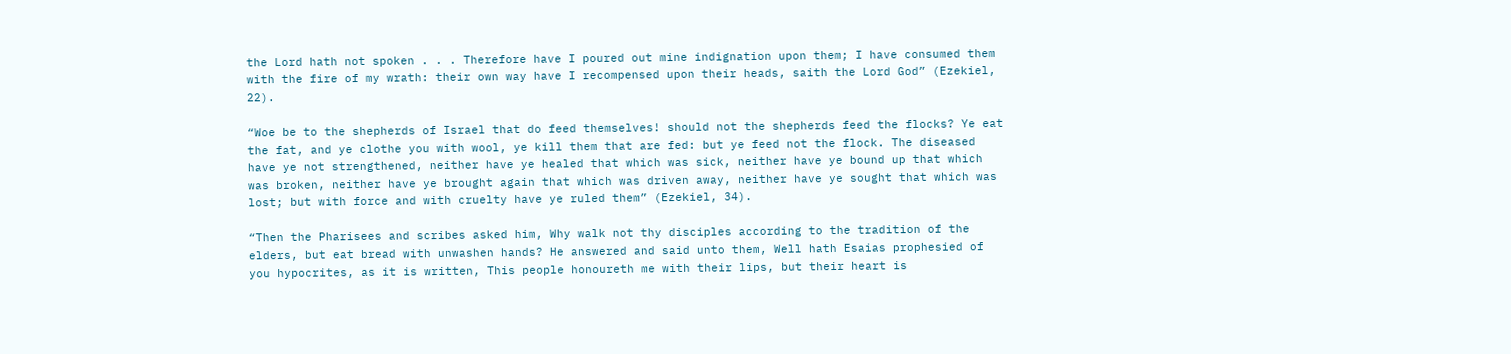the Lord hath not spoken . . . Therefore have I poured out mine indignation upon them; I have consumed them with the fire of my wrath: their own way have I recompensed upon their heads, saith the Lord God” (Ezekiel, 22).

“Woe be to the shepherds of Israel that do feed themselves! should not the shepherds feed the flocks? Ye eat the fat, and ye clothe you with wool, ye kill them that are fed: but ye feed not the flock. The diseased have ye not strengthened, neither have ye healed that which was sick, neither have ye bound up that which was broken, neither have ye brought again that which was driven away, neither have ye sought that which was lost; but with force and with cruelty have ye ruled them” (Ezekiel, 34).

“Then the Pharisees and scribes asked him, Why walk not thy disciples according to the tradition of the elders, but eat bread with unwashen hands? He answered and said unto them, Well hath Esaias prophesied of you hypocrites, as it is written, This people honoureth me with their lips, but their heart is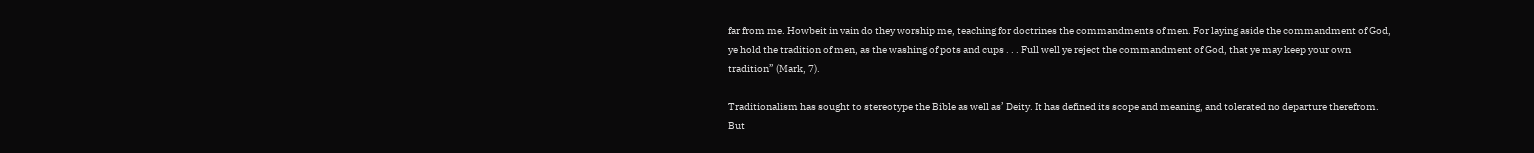far from me. Howbeit in vain do they worship me, teaching for doctrines the commandments of men. For laying aside the commandment of God, ye hold the tradition of men, as the washing of pots and cups . . . Full well ye reject the commandment of God, that ye may keep your own tradition” (Mark, 7).

Traditionalism has sought to stereotype the Bible as well as’ Deity. It has defined its scope and meaning, and tolerated no departure therefrom. But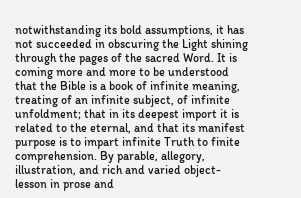notwithstanding its bold assumptions, it has not succeeded in obscuring the Light shining through the pages of the sacred Word. It is coming more and more to be understood that the Bible is a book of infinite meaning, treating of an infinite subject, of infinite unfoldment; that in its deepest import it is related to the eternal, and that its manifest purpose is to impart infinite Truth to finite comprehension. By parable, allegory, illustration, and rich and varied object-lesson in prose and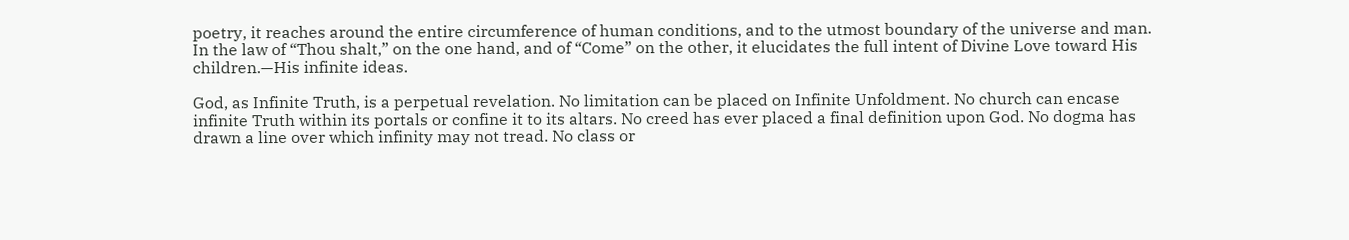poetry, it reaches around the entire circumference of human conditions, and to the utmost boundary of the universe and man. In the law of “Thou shalt,” on the one hand, and of “Come” on the other, it elucidates the full intent of Divine Love toward His children.—His infinite ideas.

God, as Infinite Truth, is a perpetual revelation. No limitation can be placed on Infinite Unfoldment. No church can encase infinite Truth within its portals or confine it to its altars. No creed has ever placed a final definition upon God. No dogma has drawn a line over which infinity may not tread. No class or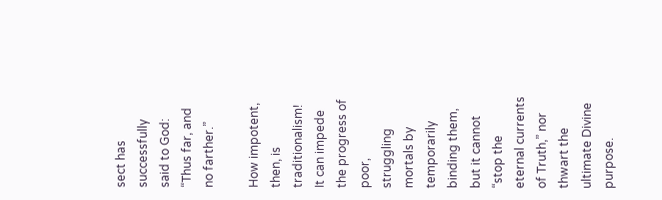sect has successfully said to God: “Thus far, and no farther.”

How impotent, then, is traditionalism! It can impede the progress of poor, struggling mortals by temporarily binding them, but it cannot “stop the eternal currents of Truth,” nor thwart the ultimate Divine purpose.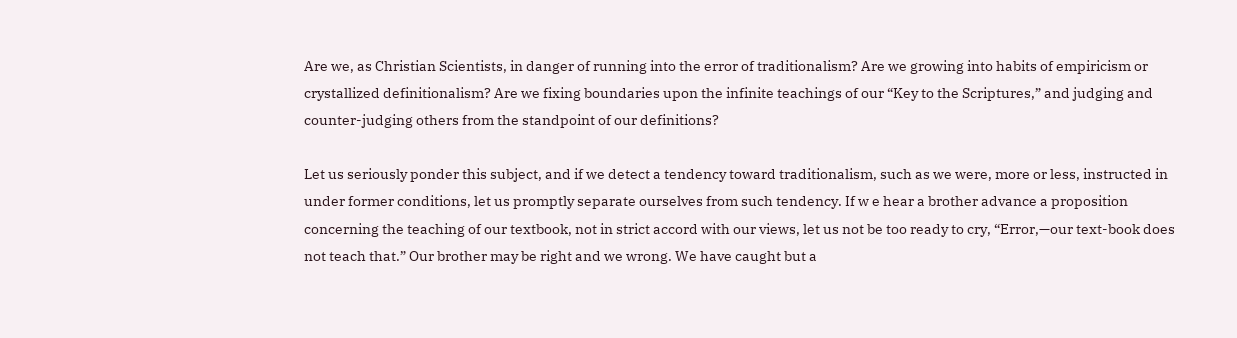Are we, as Christian Scientists, in danger of running into the error of traditionalism? Are we growing into habits of empiricism or crystallized definitionalism? Are we fixing boundaries upon the infinite teachings of our “Key to the Scriptures,” and judging and counter-judging others from the standpoint of our definitions?

Let us seriously ponder this subject, and if we detect a tendency toward traditionalism, such as we were, more or less, instructed in under former conditions, let us promptly separate ourselves from such tendency. If w e hear a brother advance a proposition concerning the teaching of our textbook, not in strict accord with our views, let us not be too ready to cry, “Error,—our text-book does not teach that.” Our brother may be right and we wrong. We have caught but a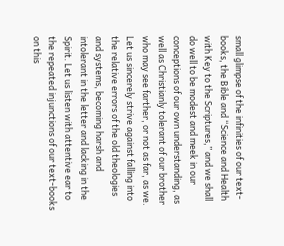small glimpse of the infinities of our text-books, the Bible and “Science and Health with Key to the Scriptures,” and we shall do well to be modest and meek in our conceptions of our own understanding, as well as Christianly tolerant of our brother who may see farther, or not as far, as we. Let us sincerely strive against falling into the relative errors of the old theologies and systems, becoming harsh and intolerant in the letter and lacking in the Spirit. Let us listen with attentive ear to the repeated injunctions of our text-books on this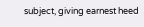subject, giving earnest heed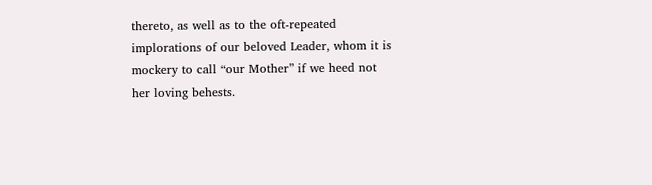thereto, as well as to the oft-repeated implorations of our beloved Leader, whom it is mockery to call “our Mother” if we heed not her loving behests.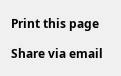Print this page

Share via email